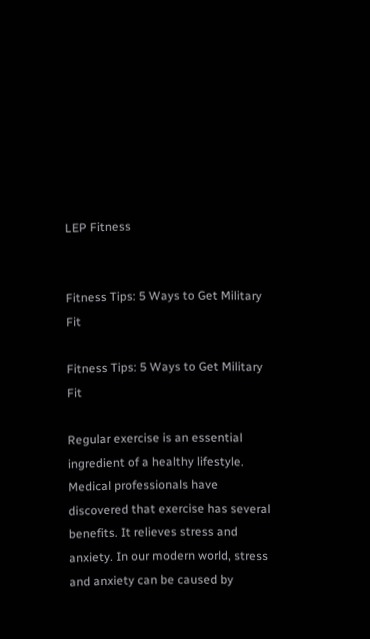LEP Fitness


Fitness Tips: 5 Ways to Get Military Fit

Fitness Tips: 5 Ways to Get Military Fit

Regular exercise is an essential ingredient of a healthy lifestyle. Medical professionals have discovered that exercise has several benefits. It relieves stress and anxiety. In our modern world, stress and anxiety can be caused by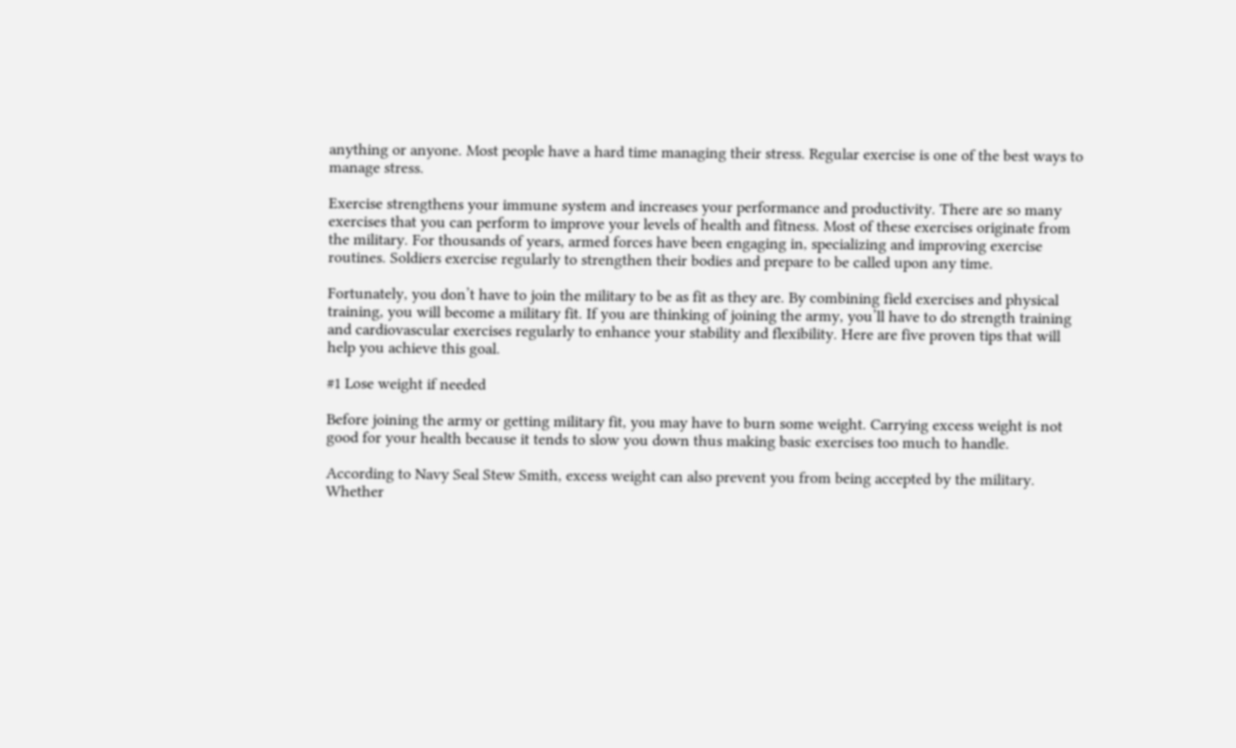anything or anyone. Most people have a hard time managing their stress. Regular exercise is one of the best ways to manage stress.

Exercise strengthens your immune system and increases your performance and productivity. There are so many exercises that you can perform to improve your levels of health and fitness. Most of these exercises originate from the military. For thousands of years, armed forces have been engaging in, specializing and improving exercise routines. Soldiers exercise regularly to strengthen their bodies and prepare to be called upon any time.

Fortunately, you don’t have to join the military to be as fit as they are. By combining field exercises and physical training, you will become a military fit. If you are thinking of joining the army, you’ll have to do strength training and cardiovascular exercises regularly to enhance your stability and flexibility. Here are five proven tips that will help you achieve this goal.

#1 Lose weight if needed

Before joining the army or getting military fit, you may have to burn some weight. Carrying excess weight is not good for your health because it tends to slow you down thus making basic exercises too much to handle.

According to Navy Seal Stew Smith, excess weight can also prevent you from being accepted by the military. Whether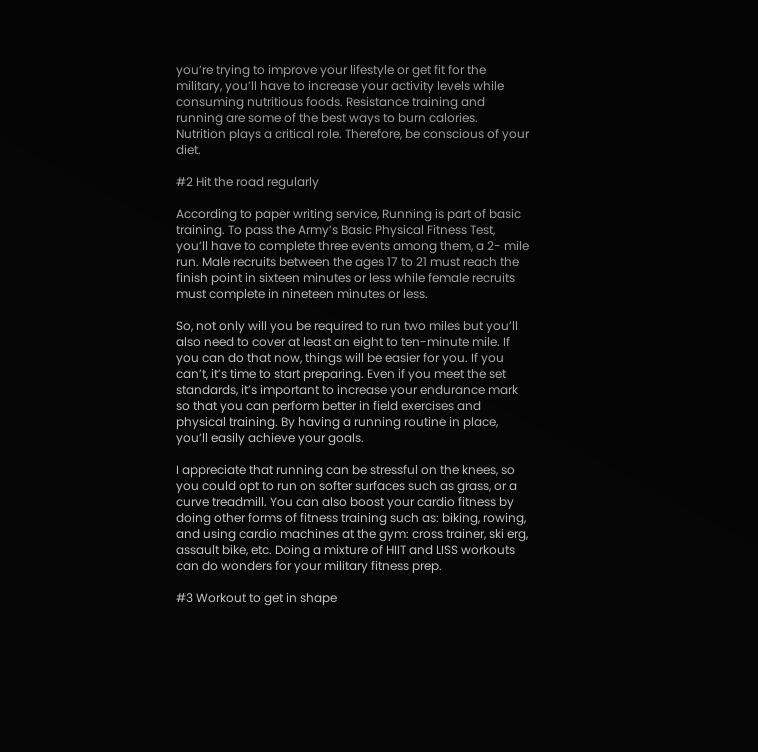you’re trying to improve your lifestyle or get fit for the military, you’ll have to increase your activity levels while consuming nutritious foods. Resistance training and running are some of the best ways to burn calories. Nutrition plays a critical role. Therefore, be conscious of your diet.

#2 Hit the road regularly

According to paper writing service, Running is part of basic training. To pass the Army’s Basic Physical Fitness Test, you’ll have to complete three events among them, a 2- mile run. Male recruits between the ages 17 to 21 must reach the finish point in sixteen minutes or less while female recruits must complete in nineteen minutes or less.

So, not only will you be required to run two miles but you’ll also need to cover at least an eight to ten-minute mile. If you can do that now, things will be easier for you. If you can’t, it’s time to start preparing. Even if you meet the set standards, it’s important to increase your endurance mark so that you can perform better in field exercises and physical training. By having a running routine in place, you’ll easily achieve your goals.

I appreciate that running can be stressful on the knees, so you could opt to run on softer surfaces such as grass, or a curve treadmill. You can also boost your cardio fitness by doing other forms of fitness training such as: biking, rowing, and using cardio machines at the gym: cross trainer, ski erg, assault bike, etc. Doing a mixture of HIIT and LISS workouts can do wonders for your military fitness prep.

#3 Workout to get in shape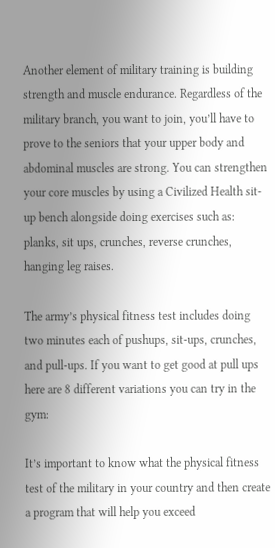Another element of military training is building strength and muscle endurance. Regardless of the military branch, you want to join, you’ll have to prove to the seniors that your upper body and abdominal muscles are strong. You can strengthen your core muscles by using a Civilized Health sit-up bench alongside doing exercises such as: planks, sit ups, crunches, reverse crunches, hanging leg raises.

The army’s physical fitness test includes doing two minutes each of pushups, sit-ups, crunches, and pull-ups. If you want to get good at pull ups here are 8 different variations you can try in the gym:

It’s important to know what the physical fitness test of the military in your country and then create a program that will help you exceed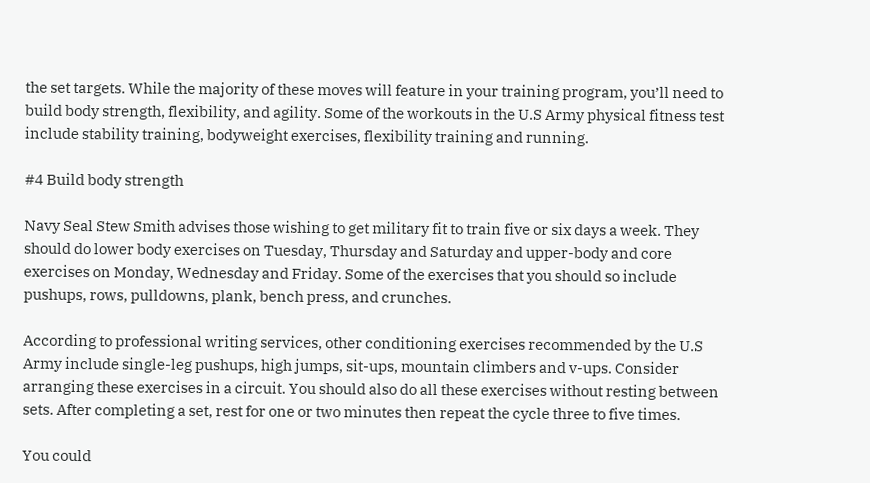the set targets. While the majority of these moves will feature in your training program, you’ll need to build body strength, flexibility, and agility. Some of the workouts in the U.S Army physical fitness test include stability training, bodyweight exercises, flexibility training and running.

#4 Build body strength

Navy Seal Stew Smith advises those wishing to get military fit to train five or six days a week. They should do lower body exercises on Tuesday, Thursday and Saturday and upper-body and core exercises on Monday, Wednesday and Friday. Some of the exercises that you should so include pushups, rows, pulldowns, plank, bench press, and crunches.

According to professional writing services, other conditioning exercises recommended by the U.S Army include single-leg pushups, high jumps, sit-ups, mountain climbers and v-ups. Consider arranging these exercises in a circuit. You should also do all these exercises without resting between sets. After completing a set, rest for one or two minutes then repeat the cycle three to five times.

You could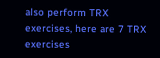also perform TRX exercises, here are 7 TRX exercises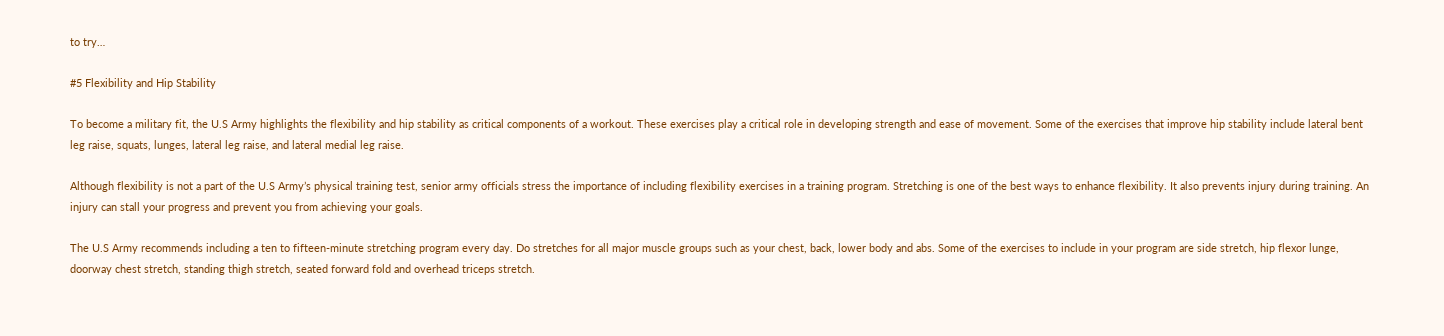to try…

#5 Flexibility and Hip Stability

To become a military fit, the U.S Army highlights the flexibility and hip stability as critical components of a workout. These exercises play a critical role in developing strength and ease of movement. Some of the exercises that improve hip stability include lateral bent leg raise, squats, lunges, lateral leg raise, and lateral medial leg raise.

Although flexibility is not a part of the U.S Army’s physical training test, senior army officials stress the importance of including flexibility exercises in a training program. Stretching is one of the best ways to enhance flexibility. It also prevents injury during training. An injury can stall your progress and prevent you from achieving your goals.

The U.S Army recommends including a ten to fifteen-minute stretching program every day. Do stretches for all major muscle groups such as your chest, back, lower body and abs. Some of the exercises to include in your program are side stretch, hip flexor lunge, doorway chest stretch, standing thigh stretch, seated forward fold and overhead triceps stretch.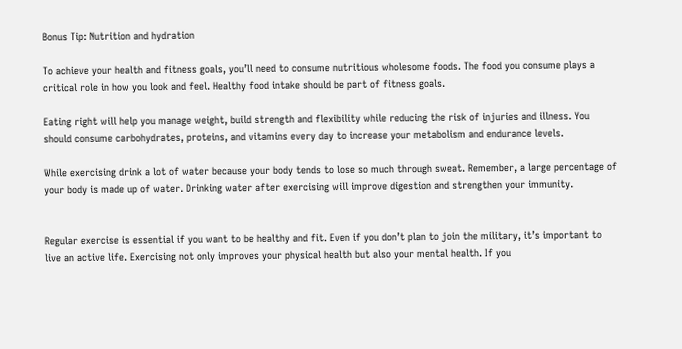Bonus Tip: Nutrition and hydration

To achieve your health and fitness goals, you’ll need to consume nutritious wholesome foods. The food you consume plays a critical role in how you look and feel. Healthy food intake should be part of fitness goals.

Eating right will help you manage weight, build strength and flexibility while reducing the risk of injuries and illness. You should consume carbohydrates, proteins, and vitamins every day to increase your metabolism and endurance levels.

While exercising drink a lot of water because your body tends to lose so much through sweat. Remember, a large percentage of your body is made up of water. Drinking water after exercising will improve digestion and strengthen your immunity.


Regular exercise is essential if you want to be healthy and fit. Even if you don’t plan to join the military, it’s important to live an active life. Exercising not only improves your physical health but also your mental health. If you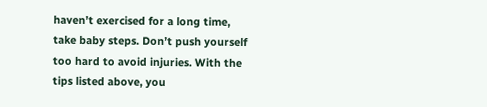haven’t exercised for a long time, take baby steps. Don’t push yourself too hard to avoid injuries. With the tips listed above, you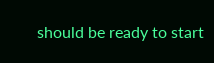should be ready to start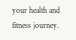your health and fitness journey.